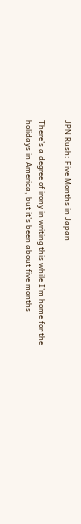JPN Rush: Five Months in Japan

There’s a degree of irony in writing this while I’m home for the holidays in America, but it’s been about five months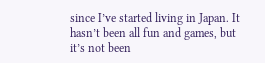since I’ve started living in Japan. It hasn’t been all fun and games, but it’s not been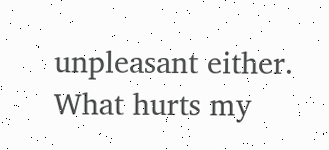unpleasant either. What hurts my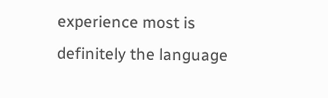experience most is definitely the language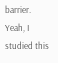barrier. Yeah, I studied this